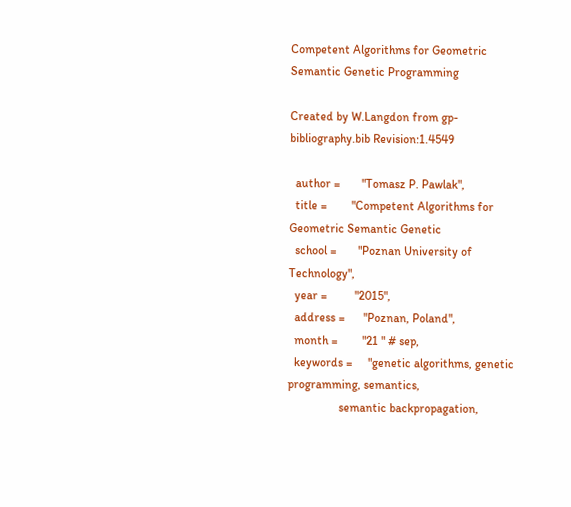Competent Algorithms for Geometric Semantic Genetic Programming

Created by W.Langdon from gp-bibliography.bib Revision:1.4549

  author =       "Tomasz P. Pawlak",
  title =        "Competent Algorithms for Geometric Semantic Genetic
  school =       "Poznan University of Technology",
  year =         "2015",
  address =      "Poznan, Poland",
  month =        "21 " # sep,
  keywords =     "genetic algorithms, genetic programming, semantics,
                 semantic backpropagation,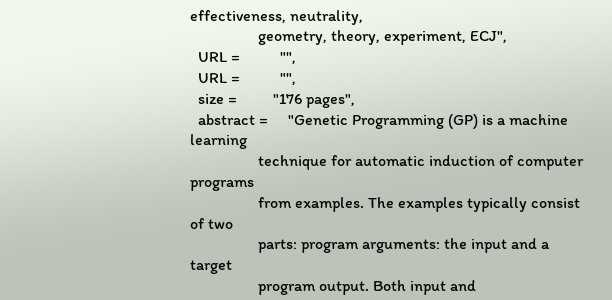effectiveness, neutrality,
                 geometry, theory, experiment, ECJ",
  URL =          "",
  URL =          "",
  size =         "176 pages",
  abstract =     "Genetic Programming (GP) is a machine learning
                 technique for automatic induction of computer programs
                 from examples. The examples typically consist of two
                 parts: program arguments: the input and a target
                 program output. Both input and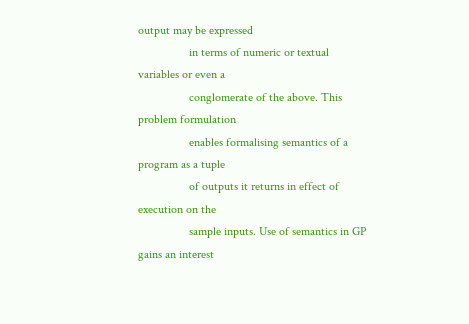output may be expressed
                 in terms of numeric or textual variables or even a
                 conglomerate of the above. This problem formulation
                 enables formalising semantics of a program as a tuple
                 of outputs it returns in effect of execution on the
                 sample inputs. Use of semantics in GP gains an interest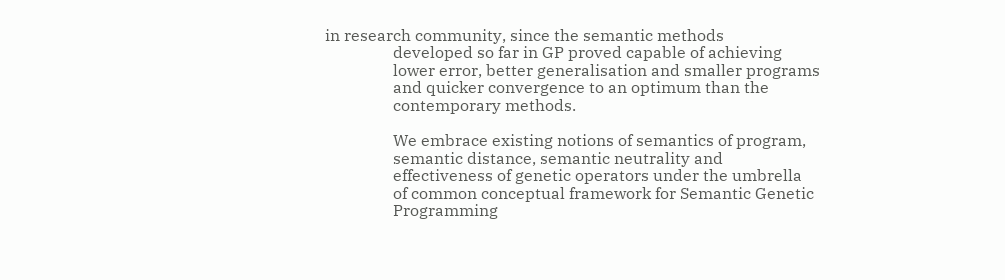in research community, since the semantic methods
                 developed so far in GP proved capable of achieving
                 lower error, better generalisation and smaller programs
                 and quicker convergence to an optimum than the
                 contemporary methods.

                 We embrace existing notions of semantics of program,
                 semantic distance, semantic neutrality and
                 effectiveness of genetic operators under the umbrella
                 of common conceptual framework for Semantic Genetic
                 Programming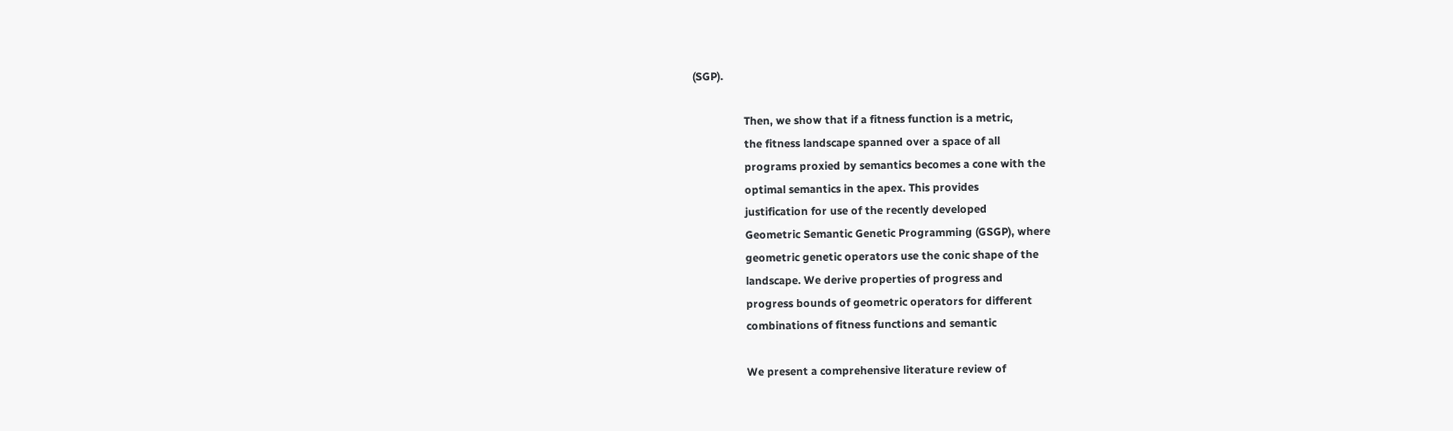(SGP).

                 Then, we show that if a fitness function is a metric,
                 the fitness landscape spanned over a space of all
                 programs proxied by semantics becomes a cone with the
                 optimal semantics in the apex. This provides
                 justification for use of the recently developed
                 Geometric Semantic Genetic Programming (GSGP), where
                 geometric genetic operators use the conic shape of the
                 landscape. We derive properties of progress and
                 progress bounds of geometric operators for different
                 combinations of fitness functions and semantic

                 We present a comprehensive literature review of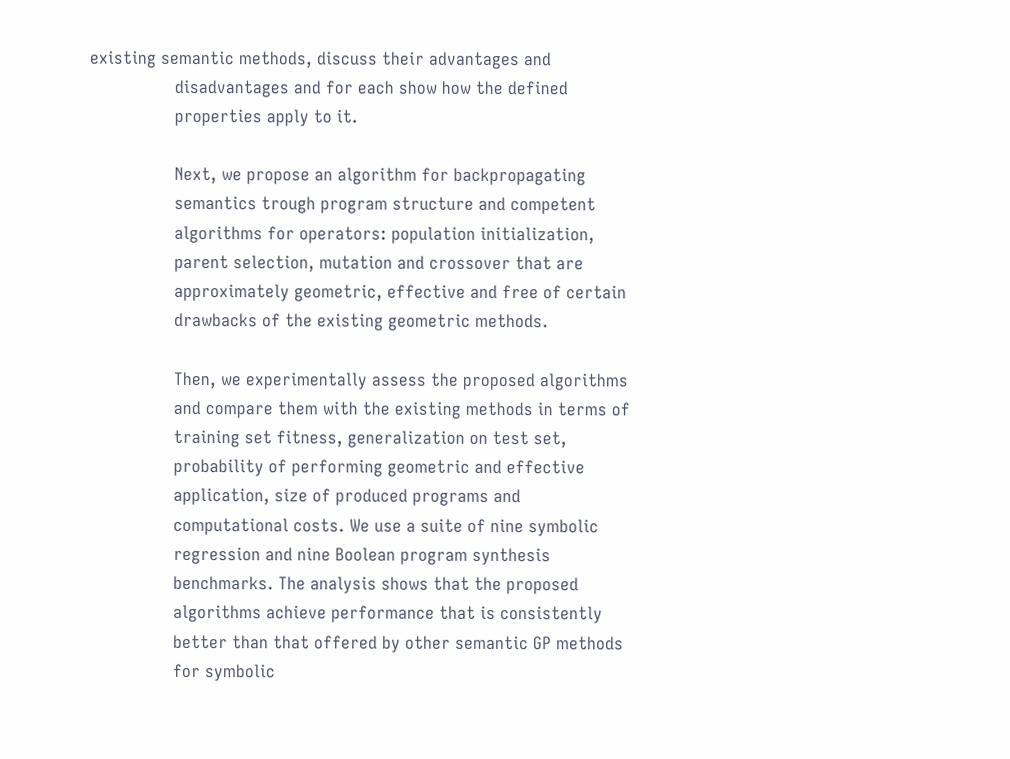existing semantic methods, discuss their advantages and
                 disadvantages and for each show how the defined
                 properties apply to it.

                 Next, we propose an algorithm for backpropagating
                 semantics trough program structure and competent
                 algorithms for operators: population initialization,
                 parent selection, mutation and crossover that are
                 approximately geometric, effective and free of certain
                 drawbacks of the existing geometric methods.

                 Then, we experimentally assess the proposed algorithms
                 and compare them with the existing methods in terms of
                 training set fitness, generalization on test set,
                 probability of performing geometric and effective
                 application, size of produced programs and
                 computational costs. We use a suite of nine symbolic
                 regression and nine Boolean program synthesis
                 benchmarks. The analysis shows that the proposed
                 algorithms achieve performance that is consistently
                 better than that offered by other semantic GP methods
                 for symbolic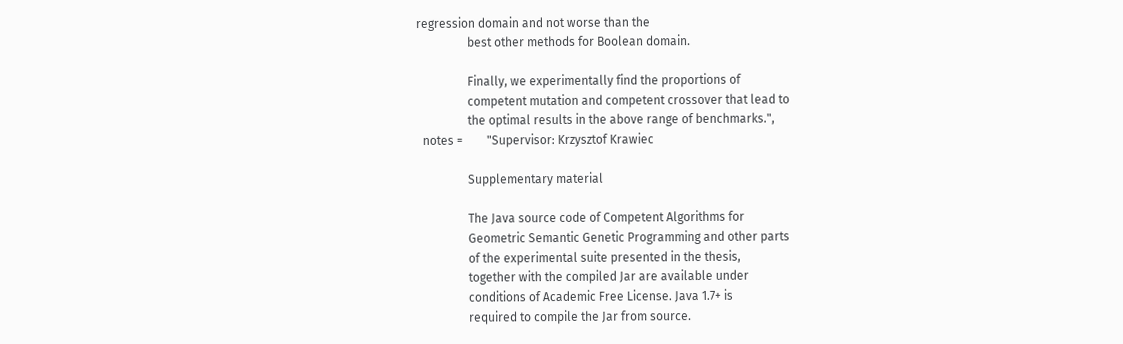regression domain and not worse than the
                 best other methods for Boolean domain.

                 Finally, we experimentally find the proportions of
                 competent mutation and competent crossover that lead to
                 the optimal results in the above range of benchmarks.",
  notes =        "Supervisor: Krzysztof Krawiec

                 Supplementary material

                 The Java source code of Competent Algorithms for
                 Geometric Semantic Genetic Programming and other parts
                 of the experimental suite presented in the thesis,
                 together with the compiled Jar are available under
                 conditions of Academic Free License. Java 1.7+ is
                 required to compile the Jar from source.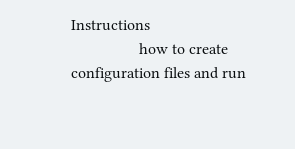Instructions
                 how to create configuration files and run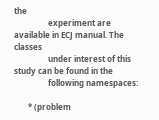the
                 experiment are available in ECJ manual. The classes
                 under interest of this study can be found in the
                 following namespaces:

       * (problem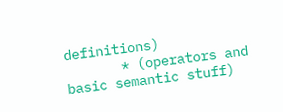definitions)
       * (operators and basic semantic stuff)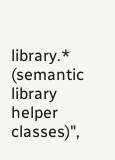library.* (semantic library helper classes)",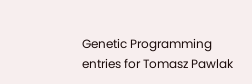Genetic Programming entries for Tomasz Pawlak